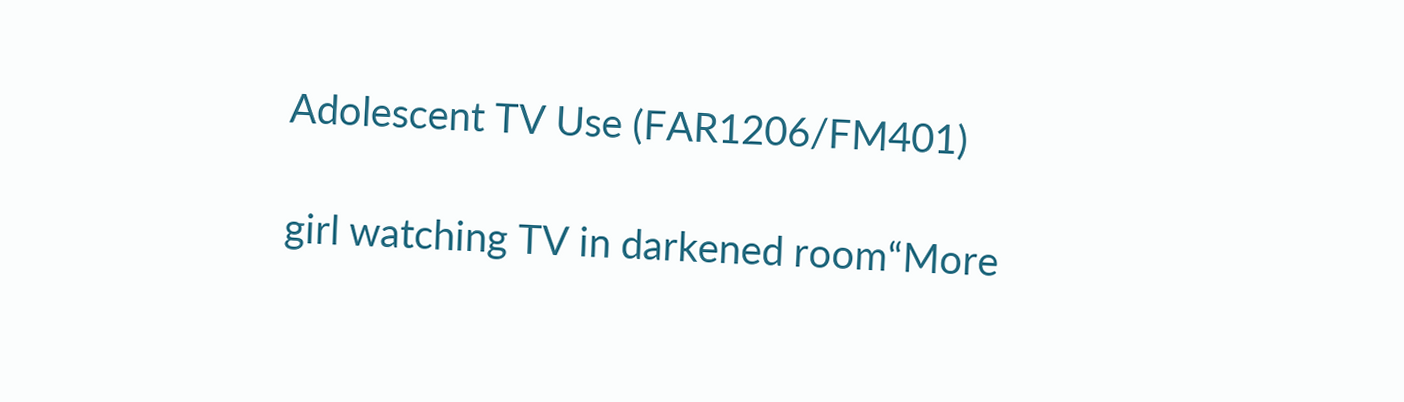Adolescent TV Use (FAR1206/FM401)

girl watching TV in darkened room“More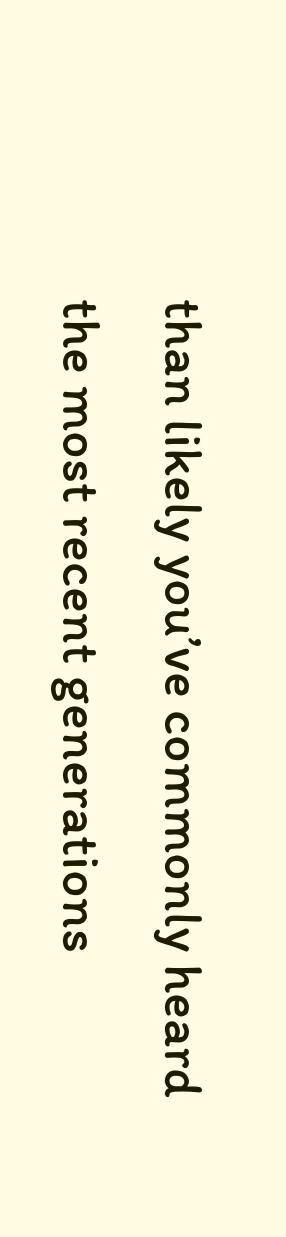than likely you’ve commonly heard the most recent generations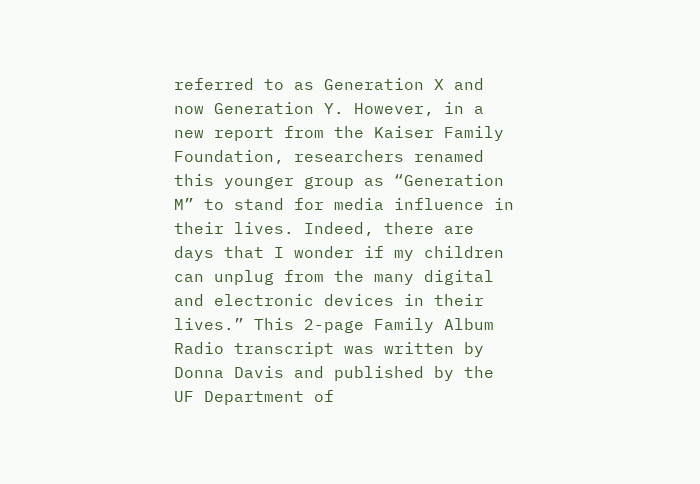referred to as Generation X and now Generation Y. However, in a new report from the Kaiser Family Foundation, researchers renamed this younger group as “Generation M” to stand for media influence in their lives. Indeed, there are days that I wonder if my children can unplug from the many digital and electronic devices in their lives.” This 2-page Family Album Radio transcript was written by Donna Davis and published by the UF Department of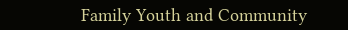Family Youth and Community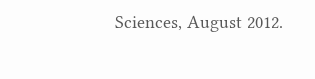Sciences, August 2012.